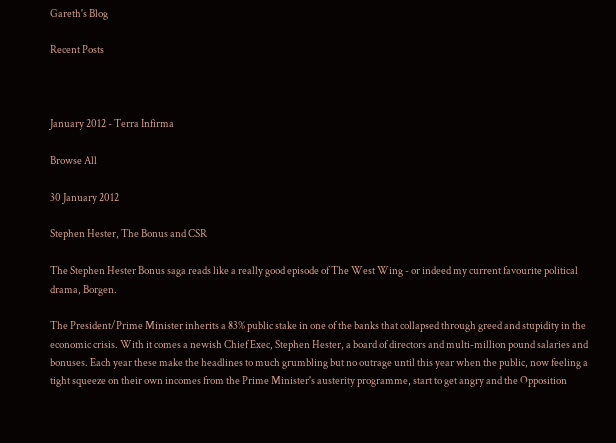Gareth's Blog

Recent Posts



January 2012 - Terra Infirma

Browse All

30 January 2012

Stephen Hester, The Bonus and CSR

The Stephen Hester Bonus saga reads like a really good episode of The West Wing - or indeed my current favourite political drama, Borgen.

The President/Prime Minister inherits a 83% public stake in one of the banks that collapsed through greed and stupidity in the economic crisis. With it comes a newish Chief Exec, Stephen Hester, a board of directors and multi-million pound salaries and bonuses. Each year these make the headlines to much grumbling but no outrage until this year when the public, now feeling a tight squeeze on their own incomes from the Prime Minister's austerity programme, start to get angry and the Opposition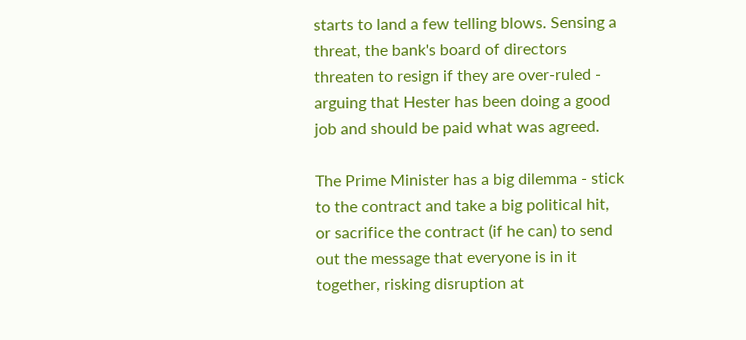starts to land a few telling blows. Sensing a threat, the bank's board of directors threaten to resign if they are over-ruled - arguing that Hester has been doing a good job and should be paid what was agreed.

The Prime Minister has a big dilemma - stick to the contract and take a big political hit, or sacrifice the contract (if he can) to send out the message that everyone is in it together, risking disruption at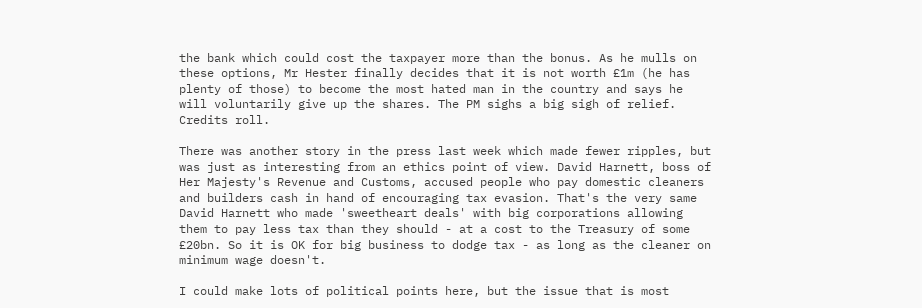the bank which could cost the taxpayer more than the bonus. As he mulls on these options, Mr Hester finally decides that it is not worth £1m (he has plenty of those) to become the most hated man in the country and says he will voluntarily give up the shares. The PM sighs a big sigh of relief. Credits roll.

There was another story in the press last week which made fewer ripples, but was just as interesting from an ethics point of view. David Harnett, boss of Her Majesty's Revenue and Customs, accused people who pay domestic cleaners and builders cash in hand of encouraging tax evasion. That's the very same David Harnett who made 'sweetheart deals' with big corporations allowing them to pay less tax than they should - at a cost to the Treasury of some £20bn. So it is OK for big business to dodge tax - as long as the cleaner on minimum wage doesn't.

I could make lots of political points here, but the issue that is most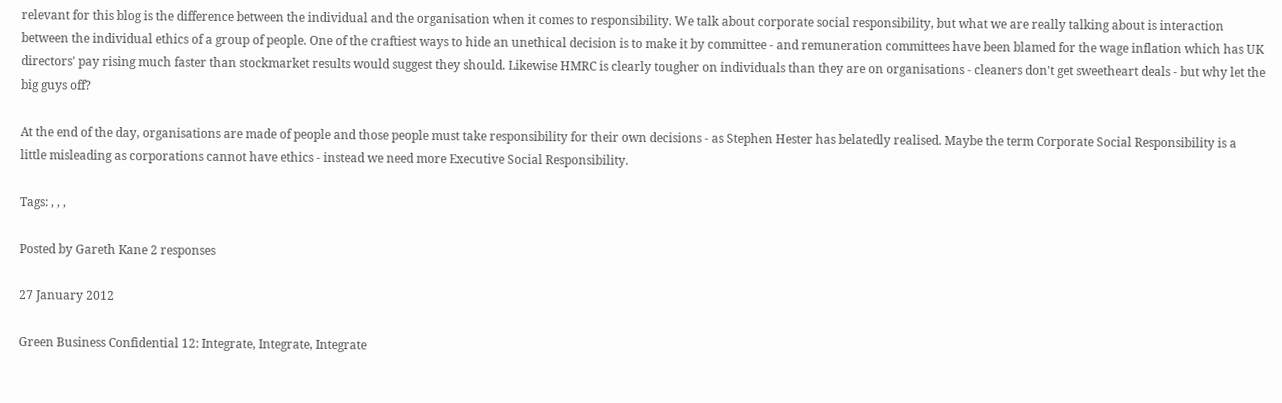relevant for this blog is the difference between the individual and the organisation when it comes to responsibility. We talk about corporate social responsibility, but what we are really talking about is interaction between the individual ethics of a group of people. One of the craftiest ways to hide an unethical decision is to make it by committee - and remuneration committees have been blamed for the wage inflation which has UK directors' pay rising much faster than stockmarket results would suggest they should. Likewise HMRC is clearly tougher on individuals than they are on organisations - cleaners don't get sweetheart deals - but why let the big guys off?

At the end of the day, organisations are made of people and those people must take responsibility for their own decisions - as Stephen Hester has belatedly realised. Maybe the term Corporate Social Responsibility is a little misleading as corporations cannot have ethics - instead we need more Executive Social Responsibility.

Tags: , , ,

Posted by Gareth Kane 2 responses

27 January 2012

Green Business Confidential 12: Integrate, Integrate, Integrate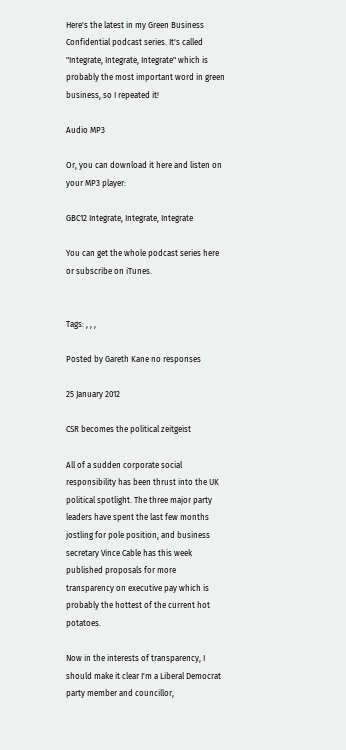Here's the latest in my Green Business Confidential podcast series. It's called "Integrate, Integrate, Integrate" which is probably the most important word in green business, so I repeated it!

Audio MP3

Or, you can download it here and listen on your MP3 player:

GBC12 Integrate, Integrate, Integrate

You can get the whole podcast series here or subscribe on iTunes.


Tags: , , ,

Posted by Gareth Kane no responses

25 January 2012

CSR becomes the political zeitgeist

All of a sudden corporate social responsibility has been thrust into the UK political spotlight. The three major party leaders have spent the last few months jostling for pole position, and business secretary Vince Cable has this week published proposals for more transparency on executive pay which is probably the hottest of the current hot potatoes.

Now in the interests of transparency, I should make it clear I'm a Liberal Democrat party member and councillor,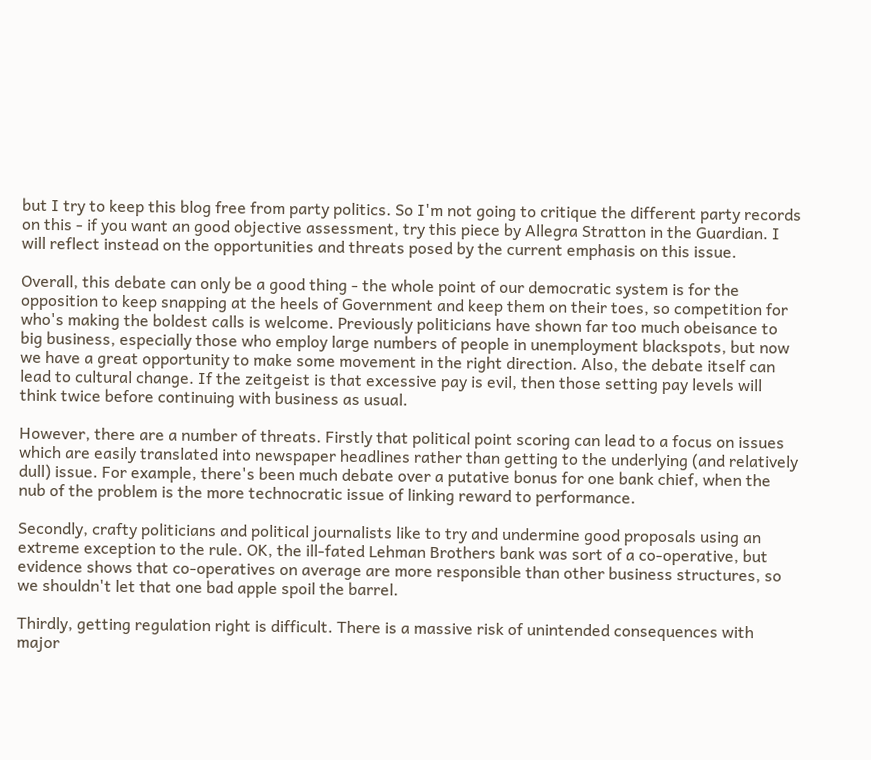but I try to keep this blog free from party politics. So I'm not going to critique the different party records on this - if you want an good objective assessment, try this piece by Allegra Stratton in the Guardian. I will reflect instead on the opportunities and threats posed by the current emphasis on this issue.

Overall, this debate can only be a good thing - the whole point of our democratic system is for the opposition to keep snapping at the heels of Government and keep them on their toes, so competition for who's making the boldest calls is welcome. Previously politicians have shown far too much obeisance to big business, especially those who employ large numbers of people in unemployment blackspots, but now we have a great opportunity to make some movement in the right direction. Also, the debate itself can lead to cultural change. If the zeitgeist is that excessive pay is evil, then those setting pay levels will think twice before continuing with business as usual.

However, there are a number of threats. Firstly that political point scoring can lead to a focus on issues which are easily translated into newspaper headlines rather than getting to the underlying (and relatively dull) issue. For example, there's been much debate over a putative bonus for one bank chief, when the nub of the problem is the more technocratic issue of linking reward to performance.

Secondly, crafty politicians and political journalists like to try and undermine good proposals using an extreme exception to the rule. OK, the ill-fated Lehman Brothers bank was sort of a co-operative, but evidence shows that co-operatives on average are more responsible than other business structures, so we shouldn't let that one bad apple spoil the barrel.

Thirdly, getting regulation right is difficult. There is a massive risk of unintended consequences with major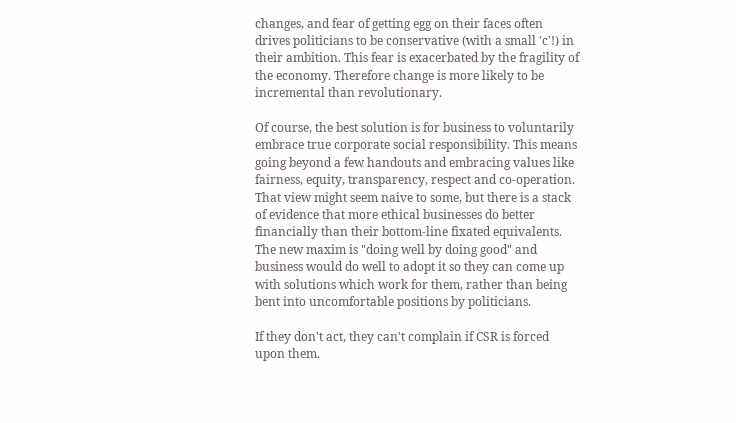changes, and fear of getting egg on their faces often drives politicians to be conservative (with a small 'c'!) in their ambition. This fear is exacerbated by the fragility of the economy. Therefore change is more likely to be incremental than revolutionary.

Of course, the best solution is for business to voluntarily embrace true corporate social responsibility. This means going beyond a few handouts and embracing values like fairness, equity, transparency, respect and co-operation. That view might seem naive to some, but there is a stack of evidence that more ethical businesses do better financially than their bottom-line fixated equivalents. The new maxim is "doing well by doing good" and business would do well to adopt it so they can come up with solutions which work for them, rather than being bent into uncomfortable positions by politicians.

If they don't act, they can't complain if CSR is forced upon them.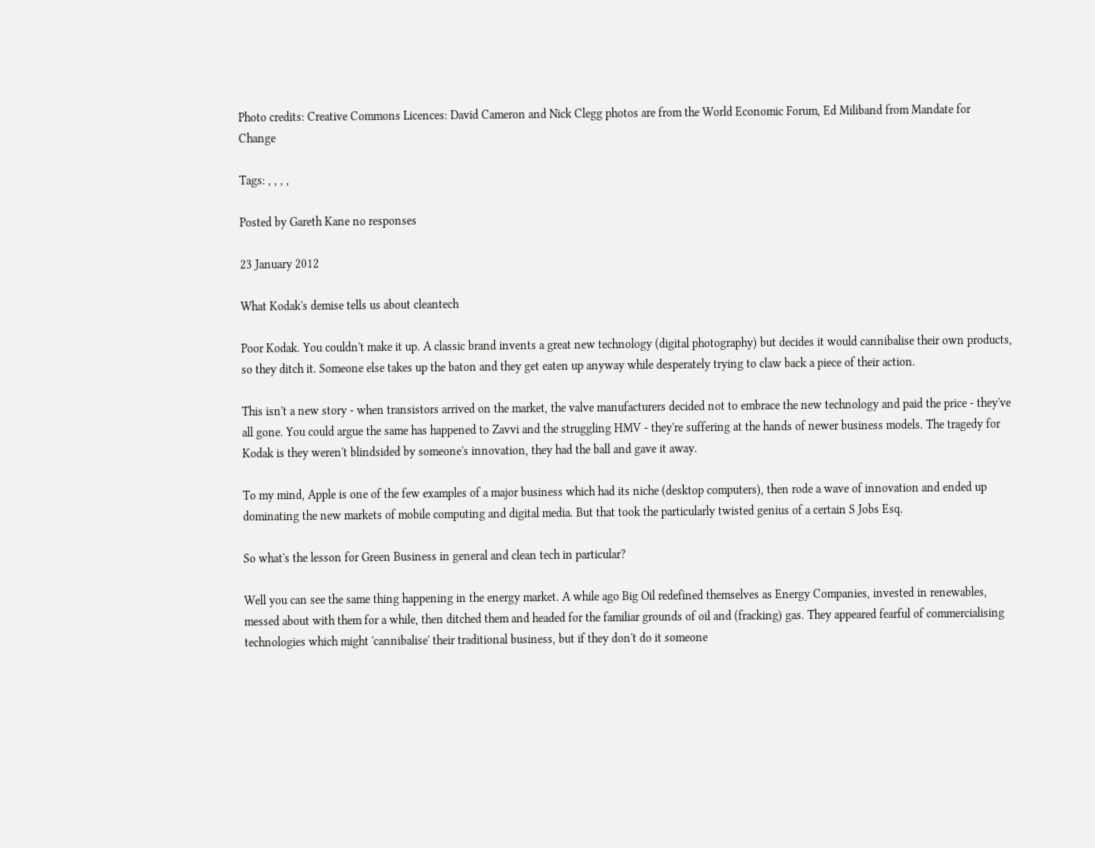Photo credits: Creative Commons Licences: David Cameron and Nick Clegg photos are from the World Economic Forum, Ed Miliband from Mandate for Change

Tags: , , , ,

Posted by Gareth Kane no responses

23 January 2012

What Kodak's demise tells us about cleantech

Poor Kodak. You couldn't make it up. A classic brand invents a great new technology (digital photography) but decides it would cannibalise their own products, so they ditch it. Someone else takes up the baton and they get eaten up anyway while desperately trying to claw back a piece of their action.

This isn't a new story - when transistors arrived on the market, the valve manufacturers decided not to embrace the new technology and paid the price - they've all gone. You could argue the same has happened to Zavvi and the struggling HMV - they're suffering at the hands of newer business models. The tragedy for Kodak is they weren't blindsided by someone's innovation, they had the ball and gave it away.

To my mind, Apple is one of the few examples of a major business which had its niche (desktop computers), then rode a wave of innovation and ended up dominating the new markets of mobile computing and digital media. But that took the particularly twisted genius of a certain S Jobs Esq.

So what's the lesson for Green Business in general and clean tech in particular?

Well you can see the same thing happening in the energy market. A while ago Big Oil redefined themselves as Energy Companies, invested in renewables, messed about with them for a while, then ditched them and headed for the familiar grounds of oil and (fracking) gas. They appeared fearful of commercialising technologies which might 'cannibalise' their traditional business, but if they don't do it someone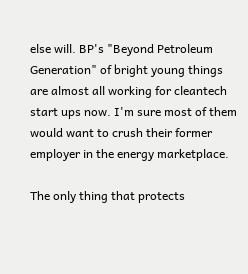else will. BP's "Beyond Petroleum Generation" of bright young things are almost all working for cleantech start ups now. I'm sure most of them would want to crush their former employer in the energy marketplace.

The only thing that protects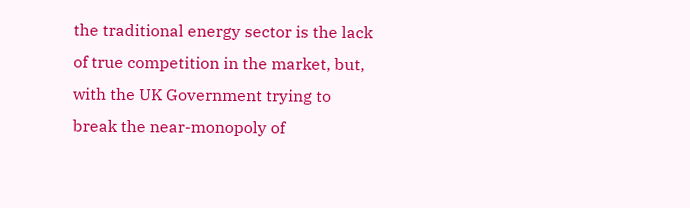the traditional energy sector is the lack of true competition in the market, but, with the UK Government trying to break the near-monopoly of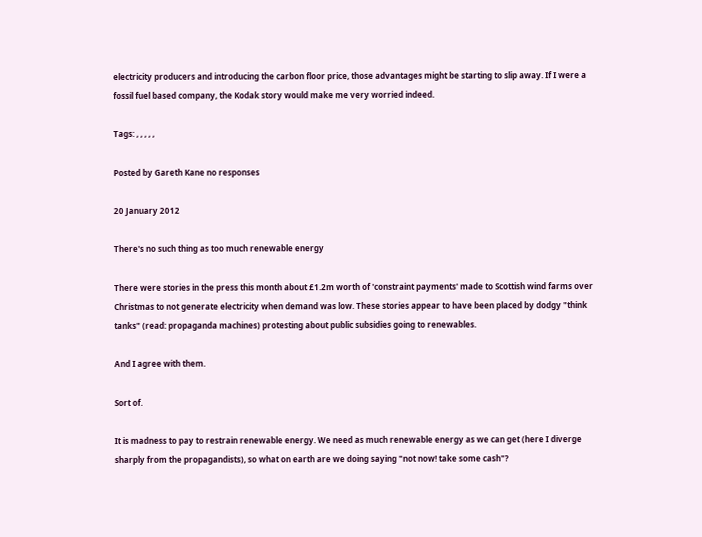electricity producers and introducing the carbon floor price, those advantages might be starting to slip away. If I were a fossil fuel based company, the Kodak story would make me very worried indeed.

Tags: , , , , ,

Posted by Gareth Kane no responses

20 January 2012

There's no such thing as too much renewable energy

There were stories in the press this month about £1.2m worth of 'constraint payments' made to Scottish wind farms over Christmas to not generate electricity when demand was low. These stories appear to have been placed by dodgy "think tanks" (read: propaganda machines) protesting about public subsidies going to renewables.

And I agree with them.

Sort of.

It is madness to pay to restrain renewable energy. We need as much renewable energy as we can get (here I diverge sharply from the propagandists), so what on earth are we doing saying "not now! take some cash"?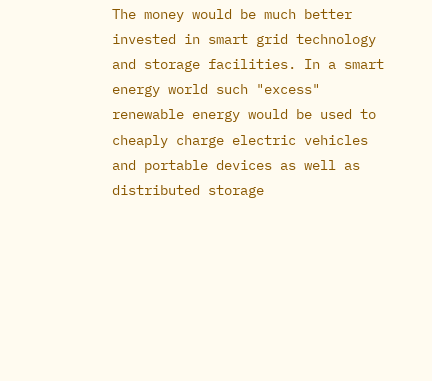The money would be much better invested in smart grid technology and storage facilities. In a smart energy world such "excess" renewable energy would be used to cheaply charge electric vehicles and portable devices as well as distributed storage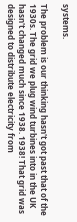systems.

The problem is our thinking hasn't got past that of the 1930s. The grid we plug wind turbines into in the UK hasn't changed much since 1938. 1938! That grid was designed to distribute electricity from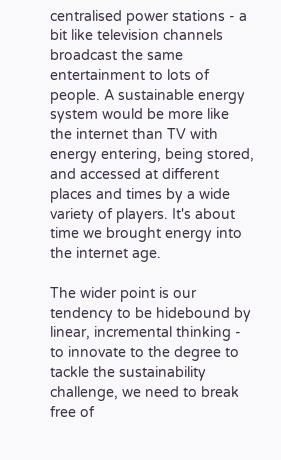centralised power stations - a bit like television channels broadcast the same entertainment to lots of people. A sustainable energy system would be more like the internet than TV with energy entering, being stored, and accessed at different places and times by a wide variety of players. It's about time we brought energy into the internet age.

The wider point is our tendency to be hidebound by linear, incremental thinking - to innovate to the degree to tackle the sustainability challenge, we need to break free of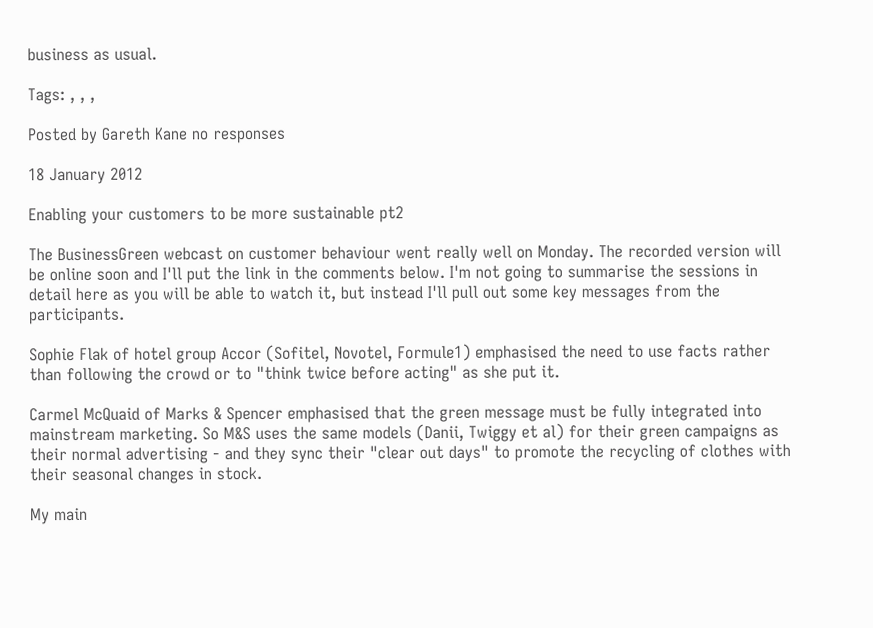business as usual.

Tags: , , ,

Posted by Gareth Kane no responses

18 January 2012

Enabling your customers to be more sustainable pt2

The BusinessGreen webcast on customer behaviour went really well on Monday. The recorded version will be online soon and I'll put the link in the comments below. I'm not going to summarise the sessions in detail here as you will be able to watch it, but instead I'll pull out some key messages from the participants.

Sophie Flak of hotel group Accor (Sofitel, Novotel, Formule1) emphasised the need to use facts rather than following the crowd or to "think twice before acting" as she put it.

Carmel McQuaid of Marks & Spencer emphasised that the green message must be fully integrated into mainstream marketing. So M&S uses the same models (Danii, Twiggy et al) for their green campaigns as their normal advertising - and they sync their "clear out days" to promote the recycling of clothes with their seasonal changes in stock.

My main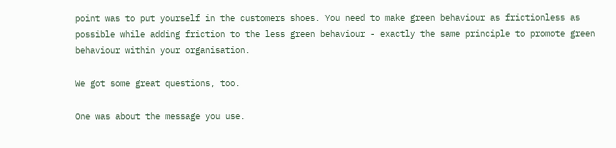point was to put yourself in the customers shoes. You need to make green behaviour as frictionless as possible while adding friction to the less green behaviour - exactly the same principle to promote green behaviour within your organisation.

We got some great questions, too.

One was about the message you use.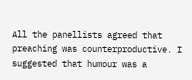All the panellists agreed that preaching was counterproductive. I suggested that humour was a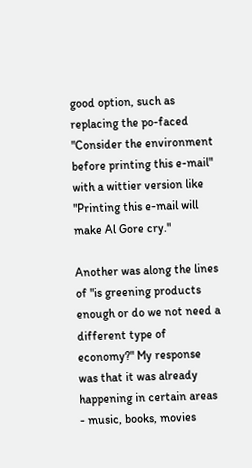good option, such as replacing the po-faced "Consider the environment before printing this e-mail" with a wittier version like "Printing this e-mail will make Al Gore cry."

Another was along the lines of "is greening products enough or do we not need a different type of economy?" My response was that it was already happening in certain areas - music, books, movies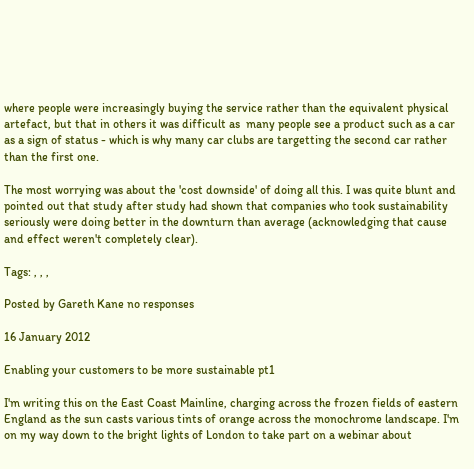where people were increasingly buying the service rather than the equivalent physical artefact, but that in others it was difficult as  many people see a product such as a car as a sign of status - which is why many car clubs are targetting the second car rather than the first one.

The most worrying was about the 'cost downside' of doing all this. I was quite blunt and pointed out that study after study had shown that companies who took sustainability seriously were doing better in the downturn than average (acknowledging that cause and effect weren't completely clear).

Tags: , , ,

Posted by Gareth Kane no responses

16 January 2012

Enabling your customers to be more sustainable pt1

I'm writing this on the East Coast Mainline, charging across the frozen fields of eastern England as the sun casts various tints of orange across the monochrome landscape. I'm on my way down to the bright lights of London to take part on a webinar about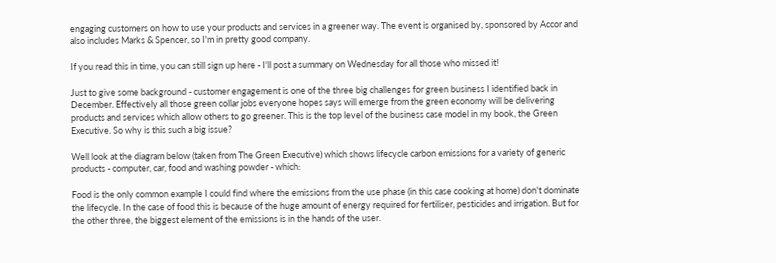engaging customers on how to use your products and services in a greener way. The event is organised by, sponsored by Accor and also includes Marks & Spencer, so I'm in pretty good company.

If you read this in time, you can still sign up here - I'll post a summary on Wednesday for all those who missed it!

Just to give some background - customer engagement is one of the three big challenges for green business I identified back in December. Effectively all those green collar jobs everyone hopes says will emerge from the green economy will be delivering products and services which allow others to go greener. This is the top level of the business case model in my book, the Green Executive. So why is this such a big issue?

Well look at the diagram below (taken from The Green Executive) which shows lifecycle carbon emissions for a variety of generic products - computer, car, food and washing powder - which:

Food is the only common example I could find where the emissions from the use phase (in this case cooking at home) don't dominate the lifecycle. In the case of food this is because of the huge amount of energy required for fertiliser, pesticides and irrigation. But for the other three, the biggest element of the emissions is in the hands of the user.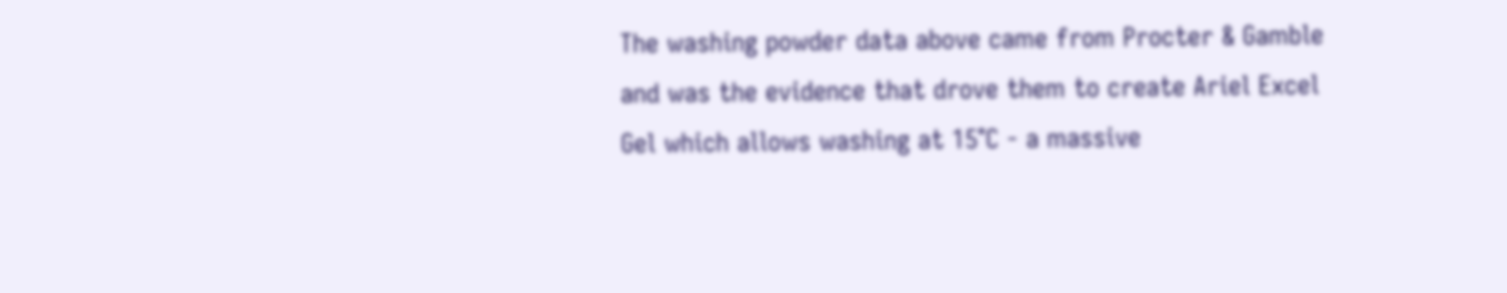The washing powder data above came from Procter & Gamble and was the evidence that drove them to create Ariel Excel Gel which allows washing at 15°C - a massive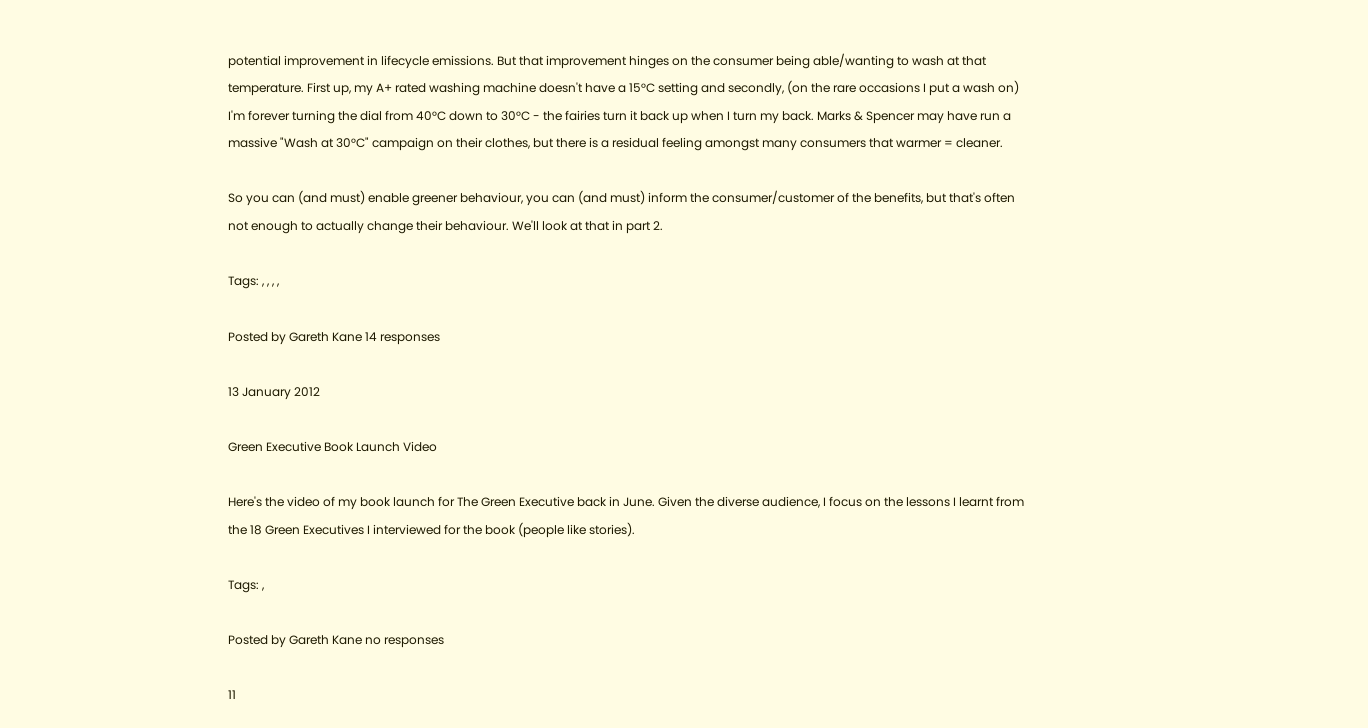potential improvement in lifecycle emissions. But that improvement hinges on the consumer being able/wanting to wash at that temperature. First up, my A+ rated washing machine doesn't have a 15°C setting and secondly, (on the rare occasions I put a wash on) I'm forever turning the dial from 40°C down to 30°C - the fairies turn it back up when I turn my back. Marks & Spencer may have run a massive "Wash at 30°C" campaign on their clothes, but there is a residual feeling amongst many consumers that warmer = cleaner.

So you can (and must) enable greener behaviour, you can (and must) inform the consumer/customer of the benefits, but that's often not enough to actually change their behaviour. We'll look at that in part 2.

Tags: , , , ,

Posted by Gareth Kane 14 responses

13 January 2012

Green Executive Book Launch Video

Here's the video of my book launch for The Green Executive back in June. Given the diverse audience, I focus on the lessons I learnt from the 18 Green Executives I interviewed for the book (people like stories).

Tags: ,

Posted by Gareth Kane no responses

11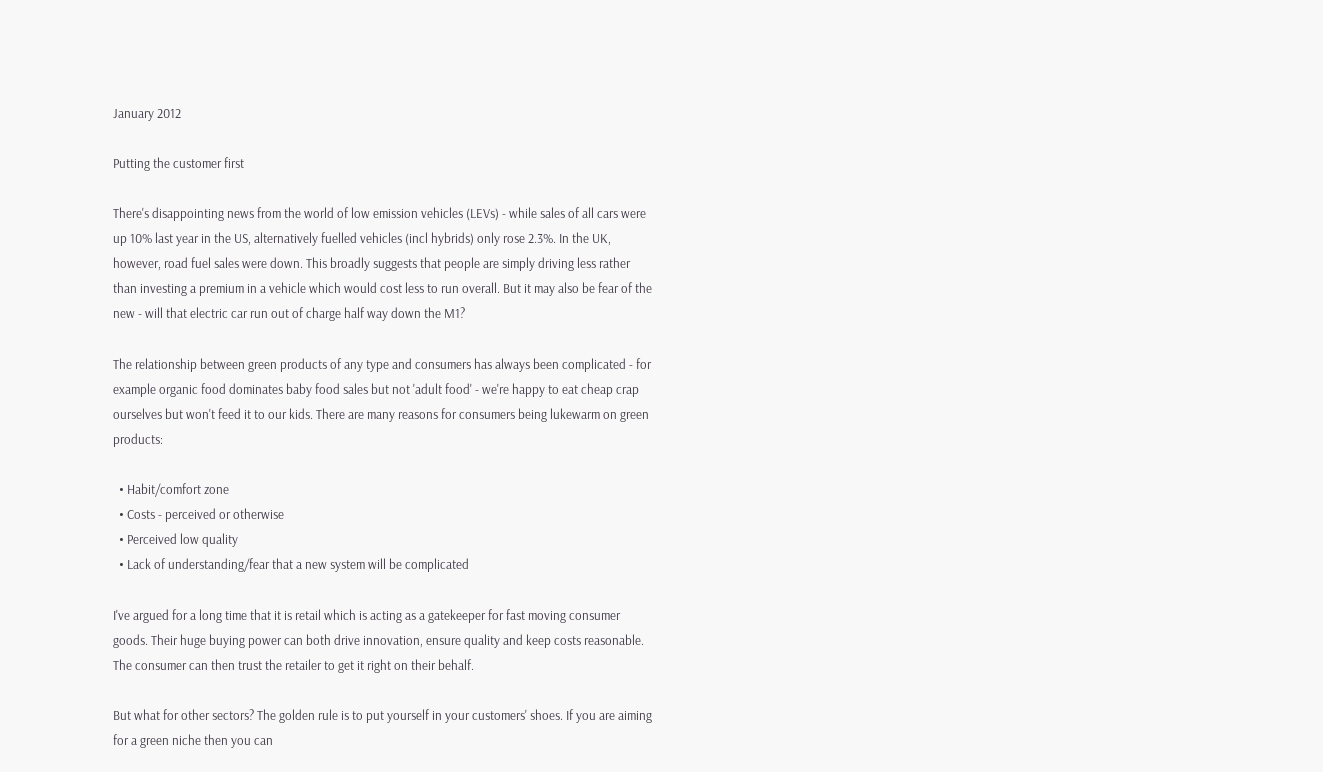January 2012

Putting the customer first

There's disappointing news from the world of low emission vehicles (LEVs) - while sales of all cars were up 10% last year in the US, alternatively fuelled vehicles (incl hybrids) only rose 2.3%. In the UK, however, road fuel sales were down. This broadly suggests that people are simply driving less rather than investing a premium in a vehicle which would cost less to run overall. But it may also be fear of the new - will that electric car run out of charge half way down the M1?

The relationship between green products of any type and consumers has always been complicated - for example organic food dominates baby food sales but not 'adult food' - we're happy to eat cheap crap ourselves but won't feed it to our kids. There are many reasons for consumers being lukewarm on green products:

  • Habit/comfort zone
  • Costs - perceived or otherwise
  • Perceived low quality
  • Lack of understanding/fear that a new system will be complicated

I've argued for a long time that it is retail which is acting as a gatekeeper for fast moving consumer goods. Their huge buying power can both drive innovation, ensure quality and keep costs reasonable. The consumer can then trust the retailer to get it right on their behalf.

But what for other sectors? The golden rule is to put yourself in your customers' shoes. If you are aiming for a green niche then you can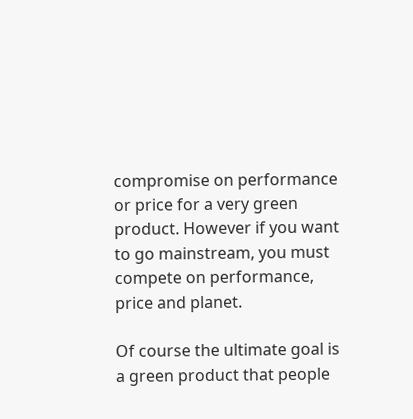compromise on performance or price for a very green product. However if you want to go mainstream, you must compete on performance, price and planet.

Of course the ultimate goal is a green product that people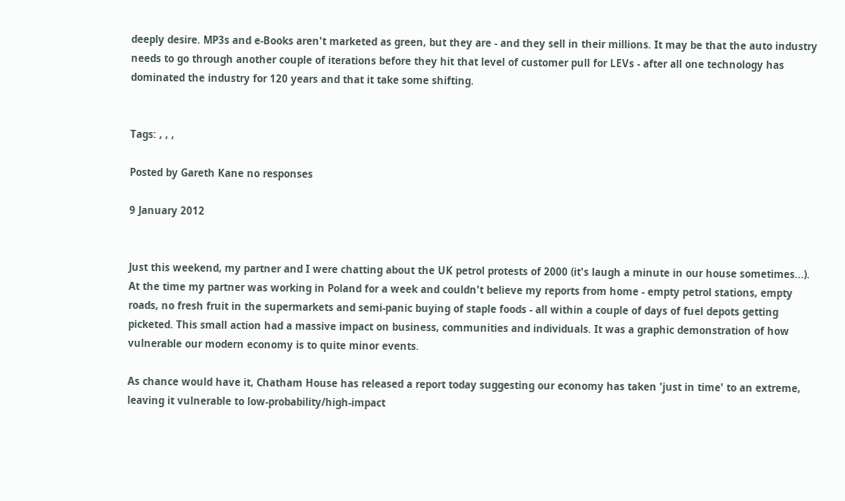deeply desire. MP3s and e-Books aren't marketed as green, but they are - and they sell in their millions. It may be that the auto industry needs to go through another couple of iterations before they hit that level of customer pull for LEVs - after all one technology has dominated the industry for 120 years and that it take some shifting.


Tags: , , ,

Posted by Gareth Kane no responses

9 January 2012


Just this weekend, my partner and I were chatting about the UK petrol protests of 2000 (it's laugh a minute in our house sometimes...). At the time my partner was working in Poland for a week and couldn't believe my reports from home - empty petrol stations, empty roads, no fresh fruit in the supermarkets and semi-panic buying of staple foods - all within a couple of days of fuel depots getting picketed. This small action had a massive impact on business, communities and individuals. It was a graphic demonstration of how vulnerable our modern economy is to quite minor events.

As chance would have it, Chatham House has released a report today suggesting our economy has taken 'just in time' to an extreme, leaving it vulnerable to low-probability/high-impact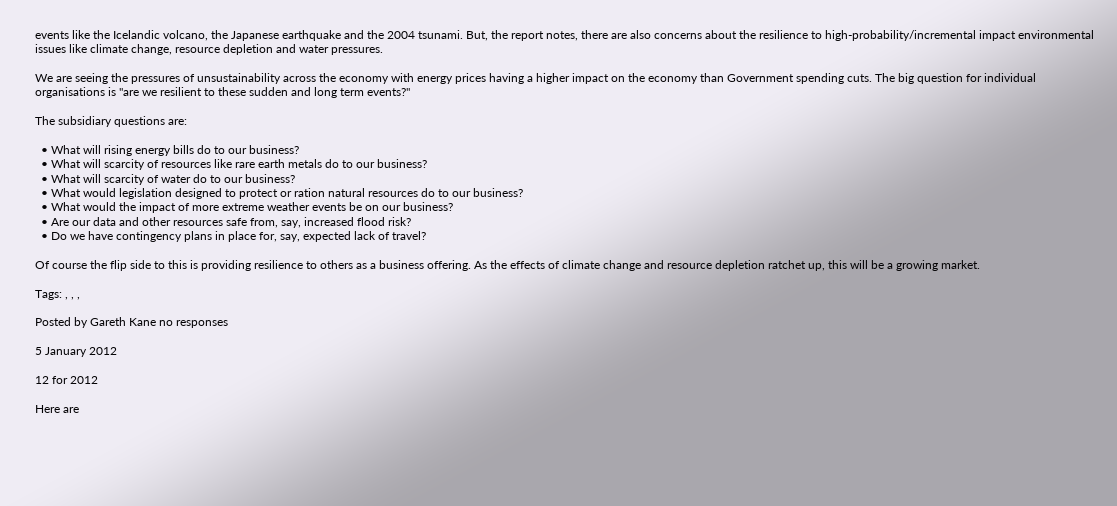events like the Icelandic volcano, the Japanese earthquake and the 2004 tsunami. But, the report notes, there are also concerns about the resilience to high-probability/incremental impact environmental issues like climate change, resource depletion and water pressures.

We are seeing the pressures of unsustainability across the economy with energy prices having a higher impact on the economy than Government spending cuts. The big question for individual organisations is "are we resilient to these sudden and long term events?"

The subsidiary questions are:

  • What will rising energy bills do to our business?
  • What will scarcity of resources like rare earth metals do to our business?
  • What will scarcity of water do to our business?
  • What would legislation designed to protect or ration natural resources do to our business?
  • What would the impact of more extreme weather events be on our business?
  • Are our data and other resources safe from, say, increased flood risk?
  • Do we have contingency plans in place for, say, expected lack of travel?

Of course the flip side to this is providing resilience to others as a business offering. As the effects of climate change and resource depletion ratchet up, this will be a growing market.

Tags: , , ,

Posted by Gareth Kane no responses

5 January 2012

12 for 2012

Here are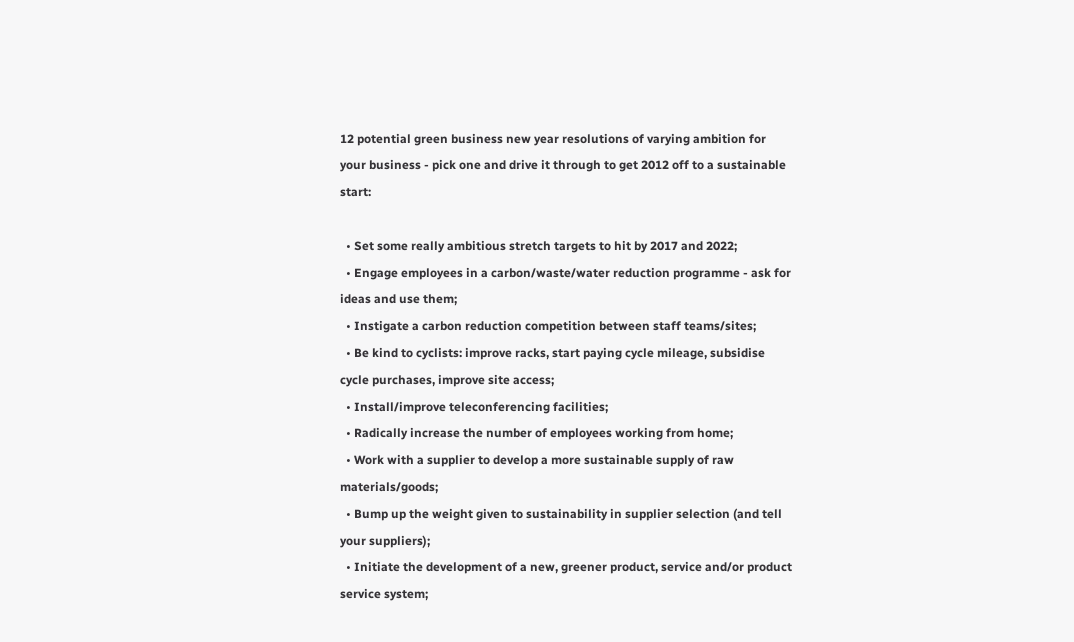12 potential green business new year resolutions of varying ambition for your business - pick one and drive it through to get 2012 off to a sustainable start:

  • Set some really ambitious stretch targets to hit by 2017 and 2022;
  • Engage employees in a carbon/waste/water reduction programme - ask for ideas and use them;
  • Instigate a carbon reduction competition between staff teams/sites;
  • Be kind to cyclists: improve racks, start paying cycle mileage, subsidise cycle purchases, improve site access;
  • Install/improve teleconferencing facilities;
  • Radically increase the number of employees working from home;
  • Work with a supplier to develop a more sustainable supply of raw materials/goods;
  • Bump up the weight given to sustainability in supplier selection (and tell your suppliers);
  • Initiate the development of a new, greener product, service and/or product service system;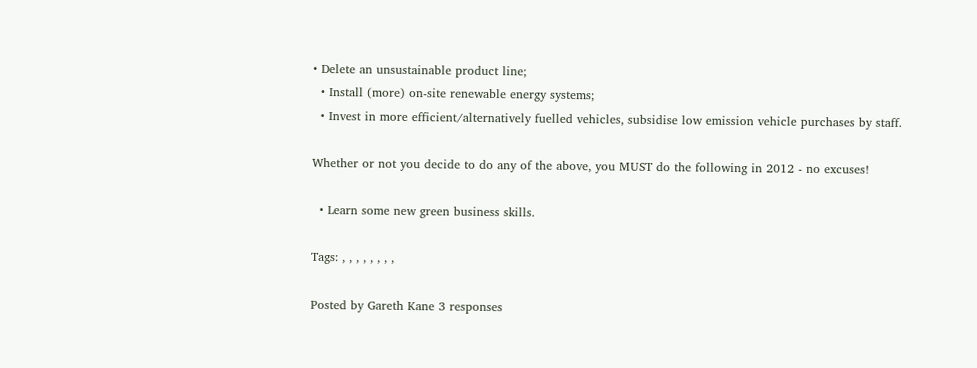• Delete an unsustainable product line;
  • Install (more) on-site renewable energy systems;
  • Invest in more efficient/alternatively fuelled vehicles, subsidise low emission vehicle purchases by staff.

Whether or not you decide to do any of the above, you MUST do the following in 2012 - no excuses!

  • Learn some new green business skills.

Tags: , , , , , , , ,

Posted by Gareth Kane 3 responses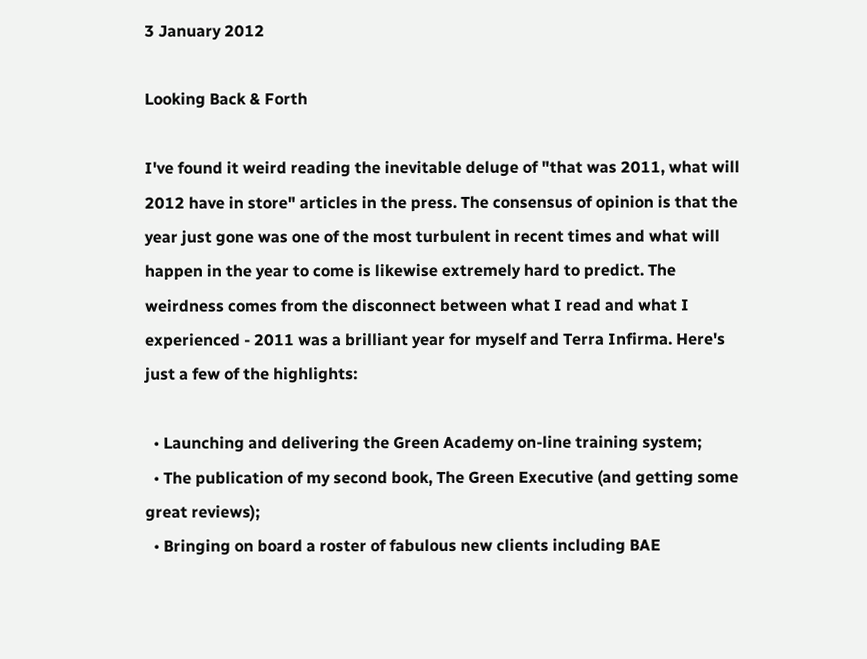3 January 2012

Looking Back & Forth

I've found it weird reading the inevitable deluge of "that was 2011, what will 2012 have in store" articles in the press. The consensus of opinion is that the year just gone was one of the most turbulent in recent times and what will happen in the year to come is likewise extremely hard to predict. The weirdness comes from the disconnect between what I read and what I experienced - 2011 was a brilliant year for myself and Terra Infirma. Here's just a few of the highlights:

  • Launching and delivering the Green Academy on-line training system;
  • The publication of my second book, The Green Executive (and getting some great reviews);
  • Bringing on board a roster of fabulous new clients including BAE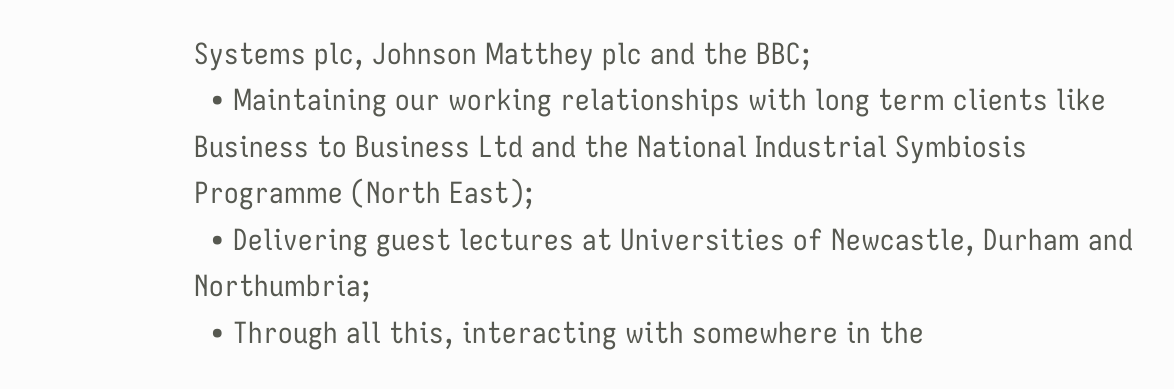Systems plc, Johnson Matthey plc and the BBC;
  • Maintaining our working relationships with long term clients like Business to Business Ltd and the National Industrial Symbiosis Programme (North East);
  • Delivering guest lectures at Universities of Newcastle, Durham and Northumbria;
  • Through all this, interacting with somewhere in the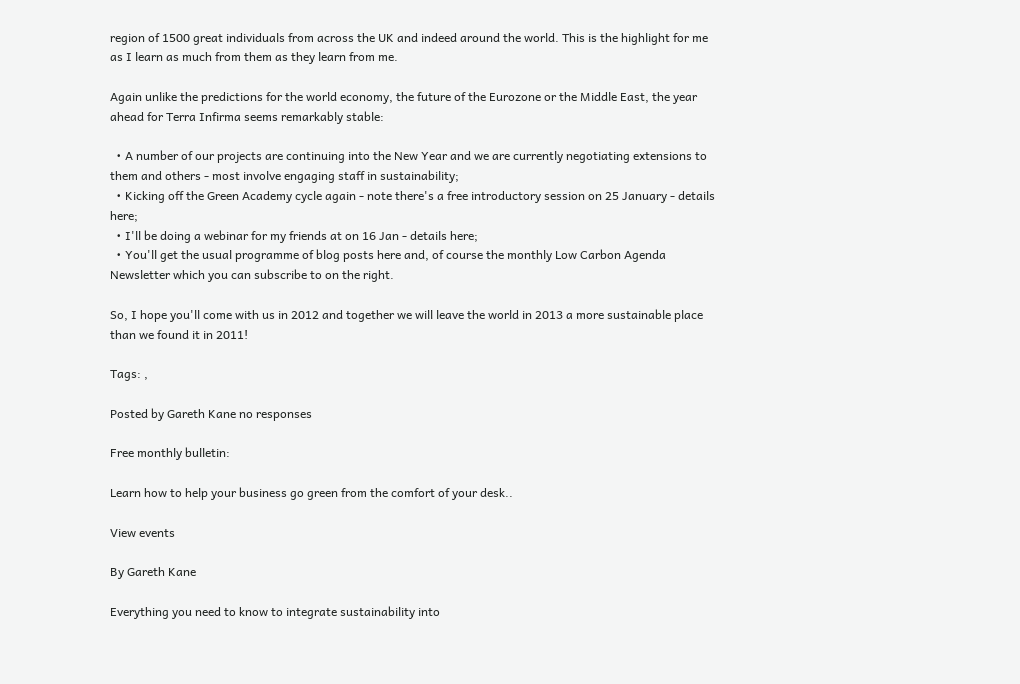region of 1500 great individuals from across the UK and indeed around the world. This is the highlight for me as I learn as much from them as they learn from me.

Again unlike the predictions for the world economy, the future of the Eurozone or the Middle East, the year ahead for Terra Infirma seems remarkably stable:

  • A number of our projects are continuing into the New Year and we are currently negotiating extensions to them and others - most involve engaging staff in sustainability;
  • Kicking off the Green Academy cycle again - note there's a free introductory session on 25 January - details here;
  • I'll be doing a webinar for my friends at on 16 Jan - details here;
  • You'll get the usual programme of blog posts here and, of course the monthly Low Carbon Agenda Newsletter which you can subscribe to on the right.

So, I hope you'll come with us in 2012 and together we will leave the world in 2013 a more sustainable place than we found it in 2011!

Tags: ,

Posted by Gareth Kane no responses

Free monthly bulletin:

Learn how to help your business go green from the comfort of your desk..

View events

By Gareth Kane

Everything you need to know to integrate sustainability into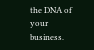the DNA of your business.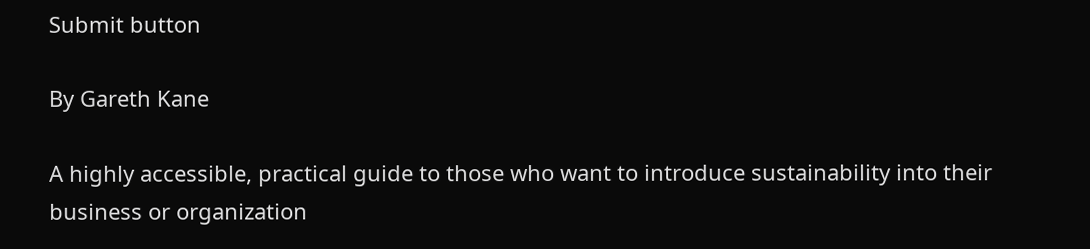Submit button

By Gareth Kane

A highly accessible, practical guide to those who want to introduce sustainability into their business or organization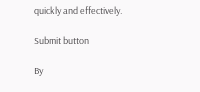quickly and effectively.

Submit button

By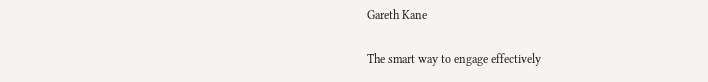Gareth Kane

The smart way to engage effectively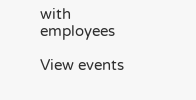with employees

View events